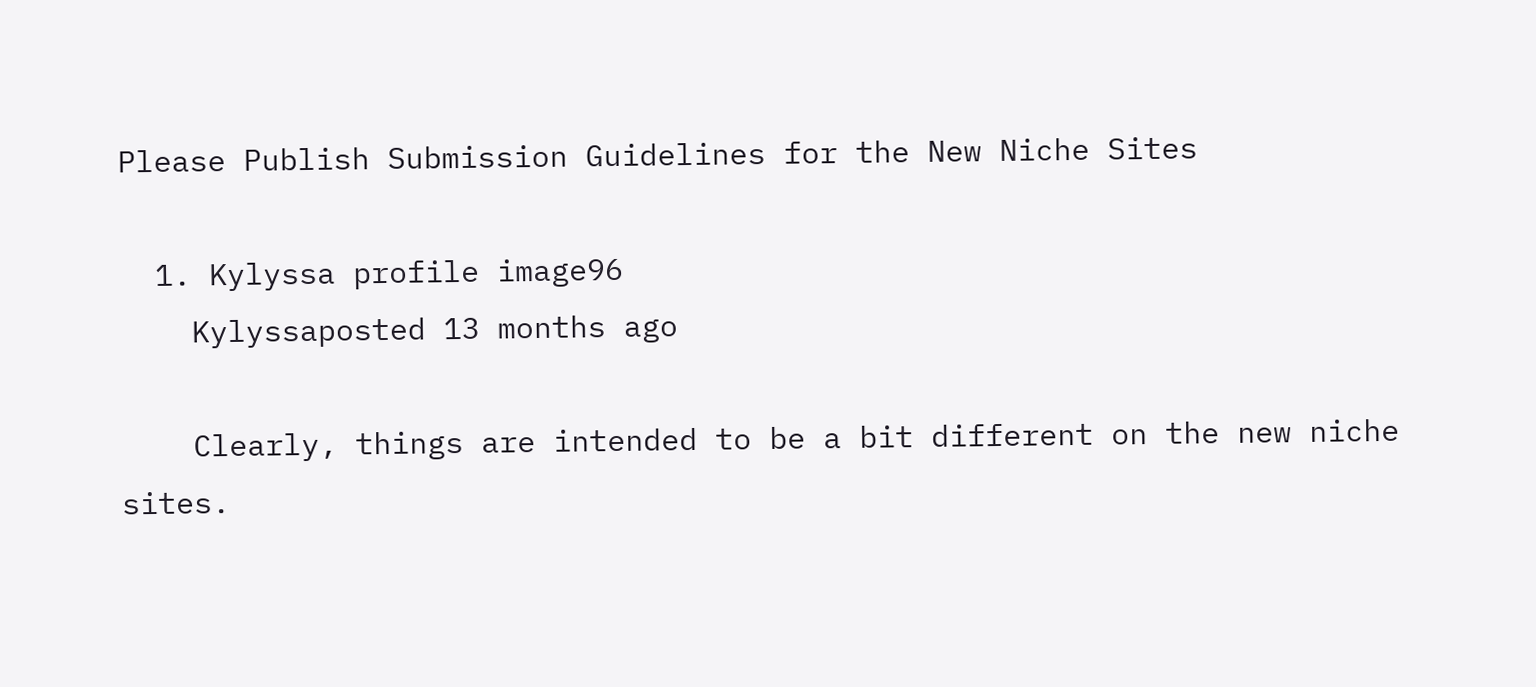Please Publish Submission Guidelines for the New Niche Sites

  1. Kylyssa profile image96
    Kylyssaposted 13 months ago

    Clearly, things are intended to be a bit different on the new niche sites.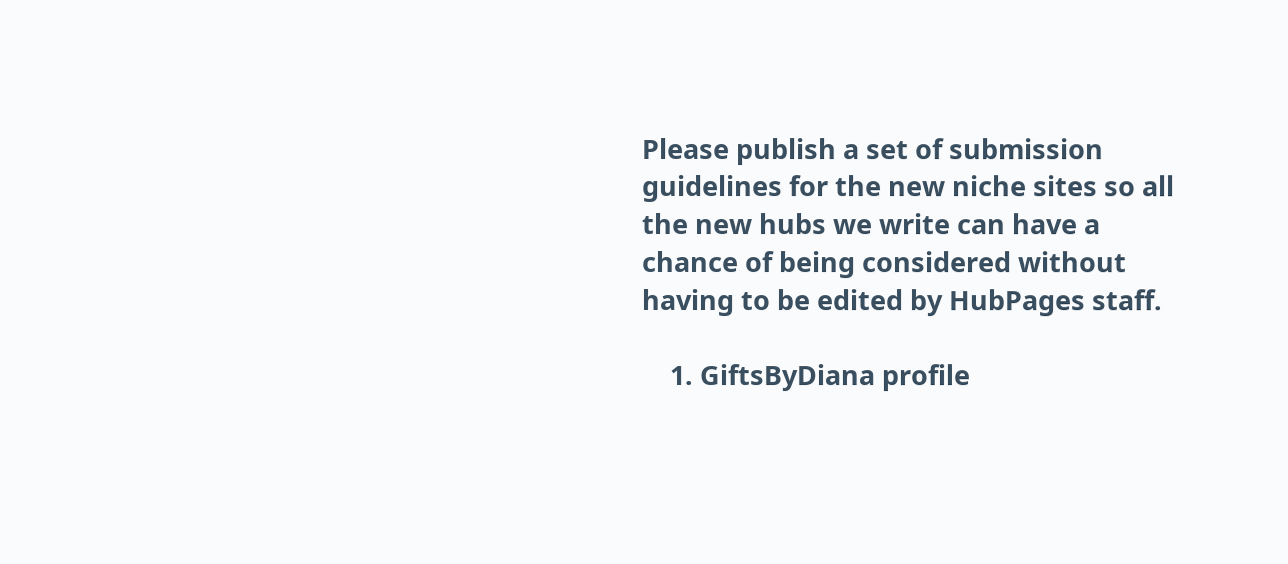Please publish a set of submission guidelines for the new niche sites so all the new hubs we write can have a chance of being considered without having to be edited by HubPages staff.

    1. GiftsByDiana profile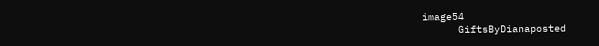image54
      GiftsByDianaposted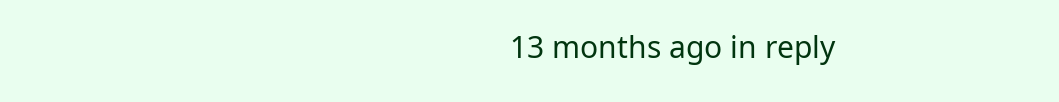13 months ago in reply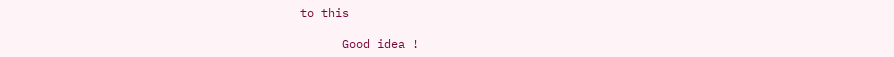to this

      Good idea !